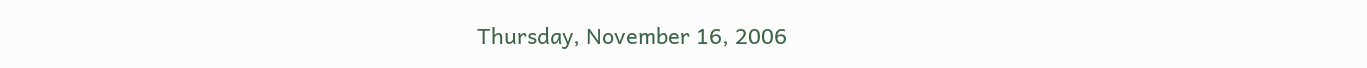Thursday, November 16, 2006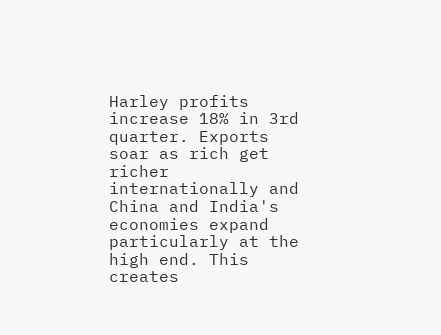Harley profits increase 18% in 3rd quarter. Exports soar as rich get richer internationally and China and India's economies expand particularly at the high end. This creates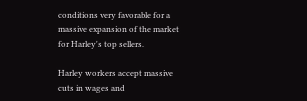conditions very favorable for a massive expansion of the market for Harley's top sellers.

Harley workers accept massive cuts in wages and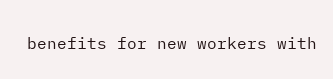benefits for new workers with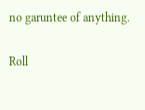no garuntee of anything.

Roll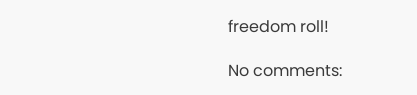freedom roll!

No comments: